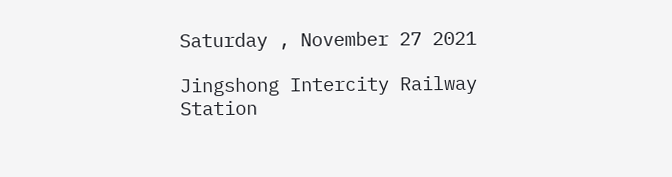Saturday , November 27 2021

Jingshong Intercity Railway Station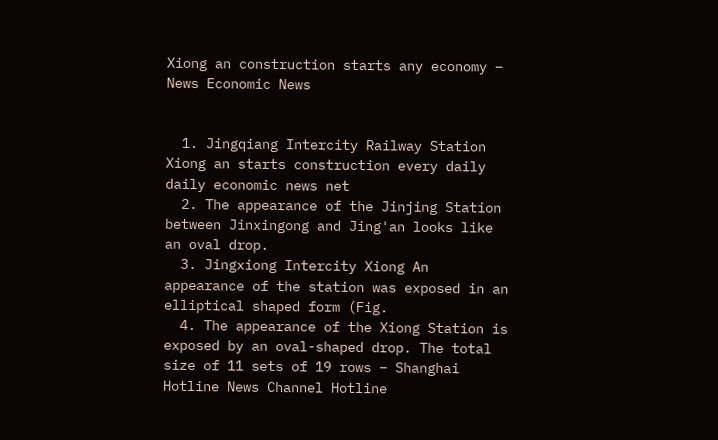Xiong an construction starts any economy – News Economic News


  1. Jingqiang Intercity Railway Station Xiong an starts construction every daily daily economic news net
  2. The appearance of the Jinjing Station between Jinxingong and Jing'an looks like an oval drop.
  3. Jingxiong Intercity Xiong An appearance of the station was exposed in an elliptical shaped form (Fig.
  4. The appearance of the Xiong Station is exposed by an oval-shaped drop. The total size of 11 sets of 19 rows – Shanghai Hotline News Channel Hotline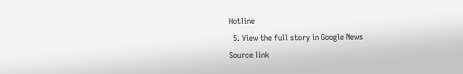Hotline
  5. View the full story in Google News
Source link